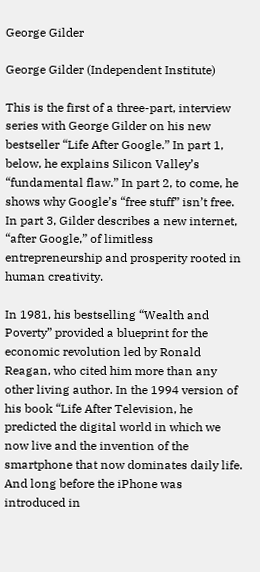George Gilder

George Gilder (Independent Institute)

This is the first of a three-part, interview series with George Gilder on his new bestseller “Life After Google.” In part 1, below, he explains Silicon Valley’s “fundamental flaw.” In part 2, to come, he shows why Google’s “free stuff” isn’t free. In part 3, Gilder describes a new internet, “after Google,” of limitless entrepreneurship and prosperity rooted in human creativity.

In 1981, his bestselling “Wealth and Poverty” provided a blueprint for the economic revolution led by Ronald Reagan, who cited him more than any other living author. In the 1994 version of his book “Life After Television, he predicted the digital world in which we now live and the invention of the smartphone that now dominates daily life. And long before the iPhone was introduced in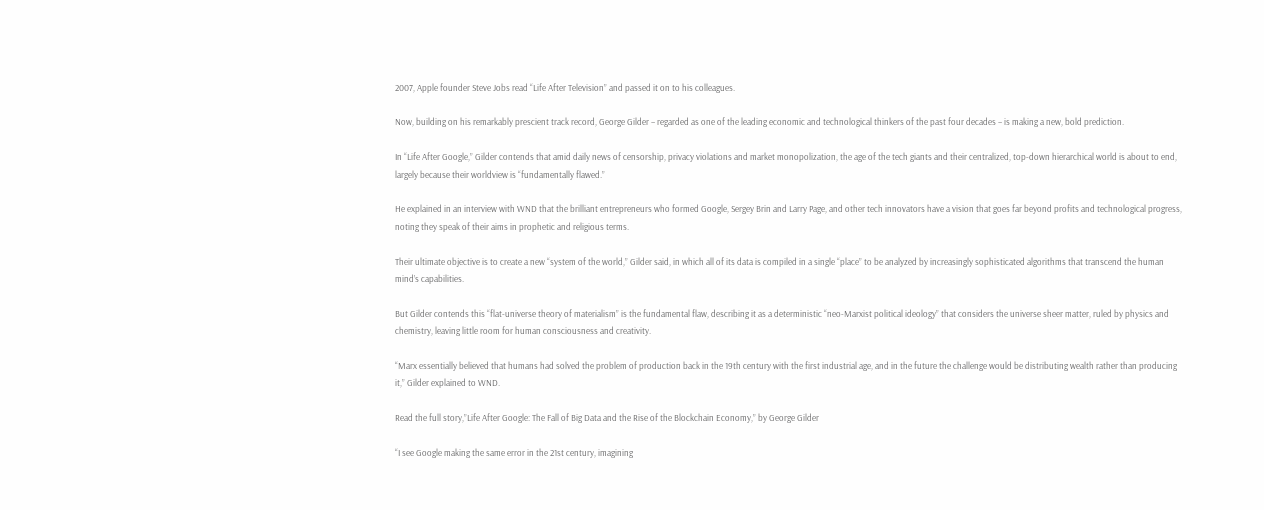2007, Apple founder Steve Jobs read “Life After Television” and passed it on to his colleagues.

Now, building on his remarkably prescient track record, George Gilder – regarded as one of the leading economic and technological thinkers of the past four decades – is making a new, bold prediction.

In “Life After Google,” Gilder contends that amid daily news of censorship, privacy violations and market monopolization, the age of the tech giants and their centralized, top-down hierarchical world is about to end, largely because their worldview is “fundamentally flawed.”

He explained in an interview with WND that the brilliant entrepreneurs who formed Google, Sergey Brin and Larry Page, and other tech innovators have a vision that goes far beyond profits and technological progress, noting they speak of their aims in prophetic and religious terms.

Their ultimate objective is to create a new “system of the world,” Gilder said, in which all of its data is compiled in a single “place” to be analyzed by increasingly sophisticated algorithms that transcend the human mind’s capabilities.

But Gilder contends this “flat-universe theory of materialism” is the fundamental flaw, describing it as a deterministic “neo-Marxist political ideology” that considers the universe sheer matter, ruled by physics and chemistry, leaving little room for human consciousness and creativity.

“Marx essentially believed that humans had solved the problem of production back in the 19th century with the first industrial age, and in the future the challenge would be distributing wealth rather than producing it,” Gilder explained to WND.

Read the full story,”Life After Google: The Fall of Big Data and the Rise of the Blockchain Economy,” by George Gilder

“I see Google making the same error in the 21st century, imagining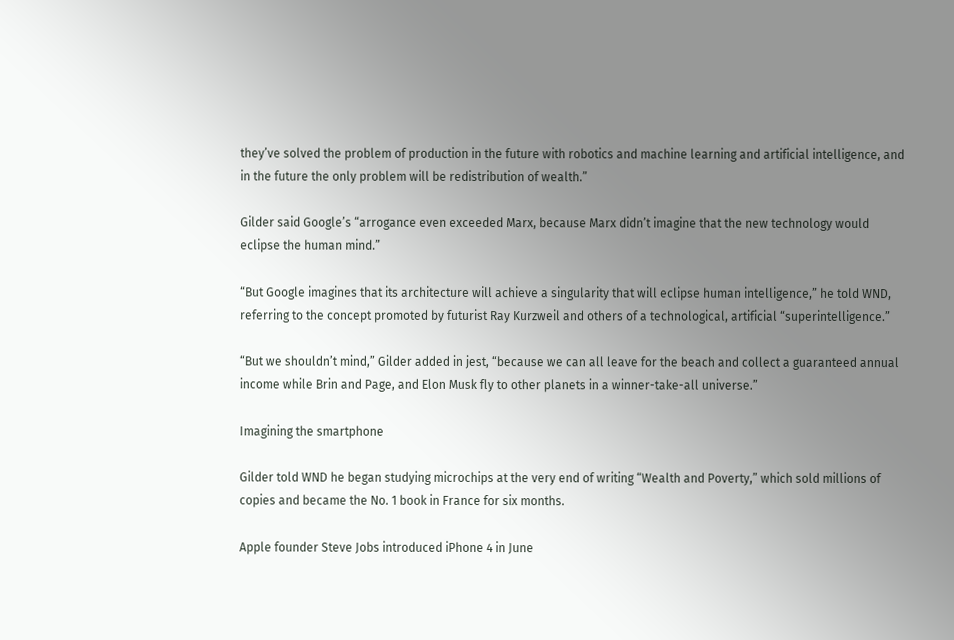they’ve solved the problem of production in the future with robotics and machine learning and artificial intelligence, and in the future the only problem will be redistribution of wealth.”

Gilder said Google’s “arrogance even exceeded Marx, because Marx didn’t imagine that the new technology would eclipse the human mind.”

“But Google imagines that its architecture will achieve a singularity that will eclipse human intelligence,” he told WND, referring to the concept promoted by futurist Ray Kurzweil and others of a technological, artificial “superintelligence.”

“But we shouldn’t mind,” Gilder added in jest, “because we can all leave for the beach and collect a guaranteed annual income while Brin and Page, and Elon Musk fly to other planets in a winner-take-all universe.”

Imagining the smartphone

Gilder told WND he began studying microchips at the very end of writing “Wealth and Poverty,” which sold millions of copies and became the No. 1 book in France for six months.

Apple founder Steve Jobs introduced iPhone 4 in June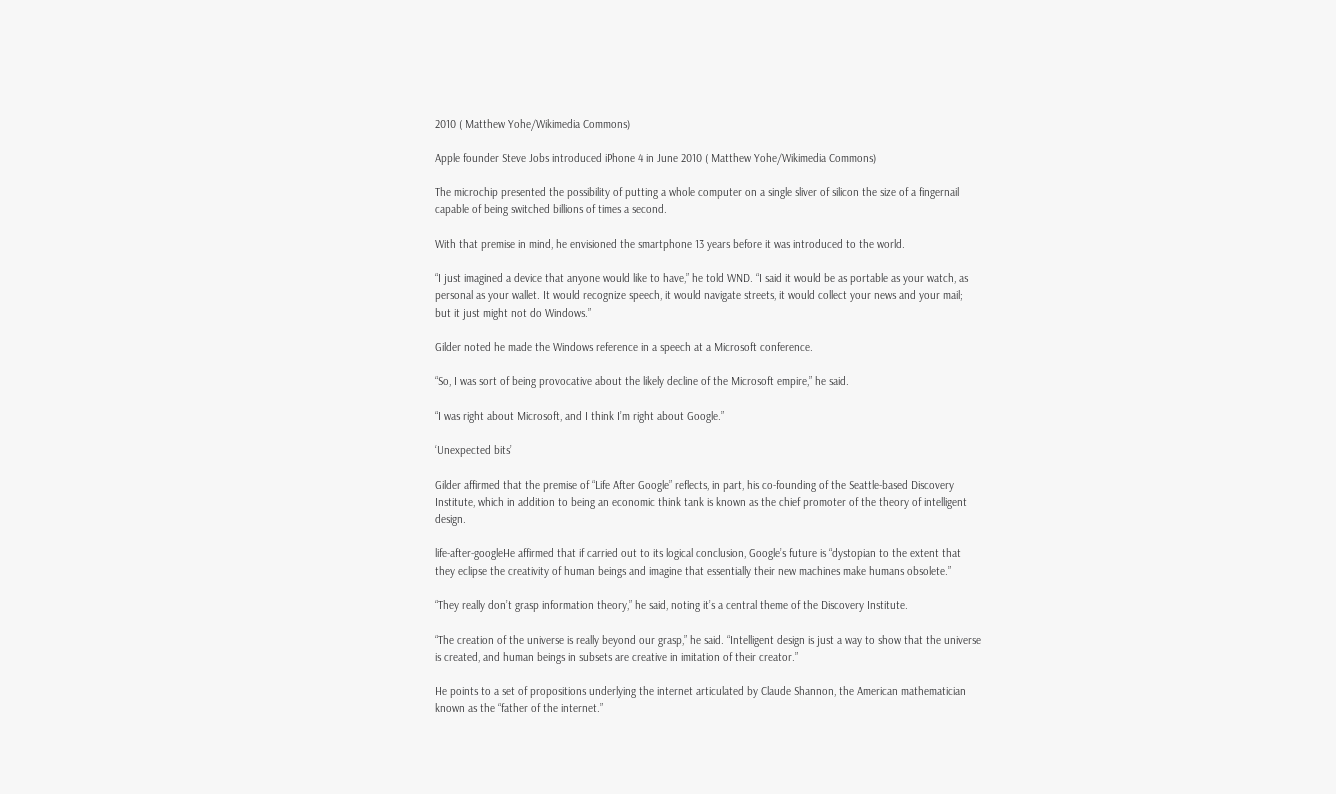2010 ( Matthew Yohe/Wikimedia Commons)

Apple founder Steve Jobs introduced iPhone 4 in June 2010 ( Matthew Yohe/Wikimedia Commons)

The microchip presented the possibility of putting a whole computer on a single sliver of silicon the size of a fingernail capable of being switched billions of times a second.

With that premise in mind, he envisioned the smartphone 13 years before it was introduced to the world.

“I just imagined a device that anyone would like to have,” he told WND. “I said it would be as portable as your watch, as personal as your wallet. It would recognize speech, it would navigate streets, it would collect your news and your mail; but it just might not do Windows.”

Gilder noted he made the Windows reference in a speech at a Microsoft conference.

“So, I was sort of being provocative about the likely decline of the Microsoft empire,” he said.

“I was right about Microsoft, and I think I’m right about Google.”

‘Unexpected bits’

Gilder affirmed that the premise of “Life After Google” reflects, in part, his co-founding of the Seattle-based Discovery Institute, which in addition to being an economic think tank is known as the chief promoter of the theory of intelligent design.

life-after-googleHe affirmed that if carried out to its logical conclusion, Google’s future is “dystopian to the extent that they eclipse the creativity of human beings and imagine that essentially their new machines make humans obsolete.”

“They really don’t grasp information theory,” he said, noting it’s a central theme of the Discovery Institute.

“The creation of the universe is really beyond our grasp,” he said. “Intelligent design is just a way to show that the universe is created, and human beings in subsets are creative in imitation of their creator.”

He points to a set of propositions underlying the internet articulated by Claude Shannon, the American mathematician known as the “father of the internet.”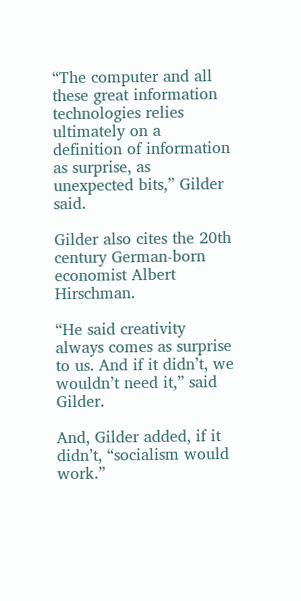“The computer and all these great information technologies relies ultimately on a definition of information as surprise, as unexpected bits,” Gilder said.

Gilder also cites the 20th century German-born economist Albert Hirschman.

“He said creativity always comes as surprise to us. And if it didn’t, we wouldn’t need it,” said Gilder.

And, Gilder added, if it didn’t, “socialism would work.”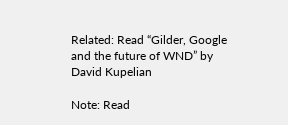Related: Read “Gilder, Google and the future of WND” by David Kupelian

Note: Read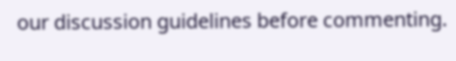our discussion guidelines before commenting.